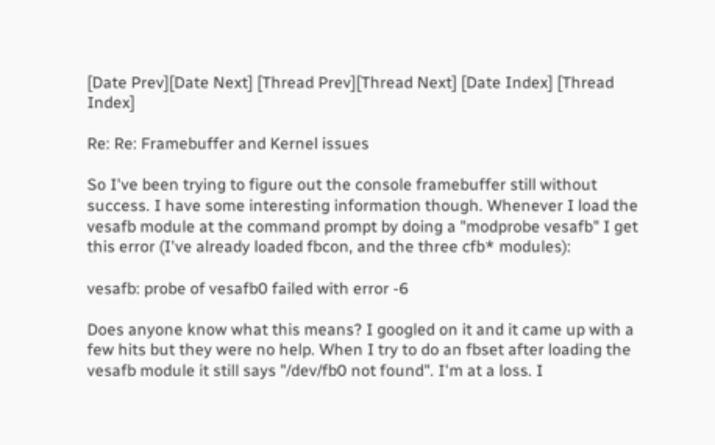[Date Prev][Date Next] [Thread Prev][Thread Next] [Date Index] [Thread Index]

Re: Re: Framebuffer and Kernel issues

So I've been trying to figure out the console framebuffer still without success. I have some interesting information though. Whenever I load the vesafb module at the command prompt by doing a "modprobe vesafb" I get this error (I've already loaded fbcon, and the three cfb* modules):

vesafb: probe of vesafb0 failed with error -6

Does anyone know what this means? I googled on it and it came up with a few hits but they were no help. When I try to do an fbset after loading the vesafb module it still says "/dev/fb0 not found". I'm at a loss. I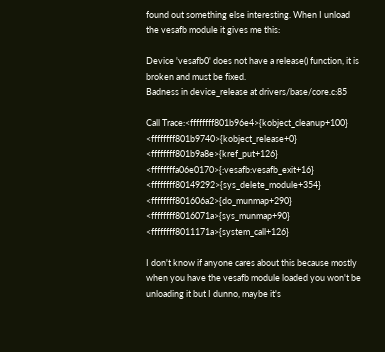found out something else interesting. When I unload the vesafb module it gives me this:

Device 'vesafb0' does not have a release() function, it is broken and must be fixed.
Badness in device_release at drivers/base/core.c:85

Call Trace:<ffffffff801b96e4>{kobject_cleanup+100} <ffffffff801b9740>{kobject_release+0} <ffffffff801b9a8e>{kref_put+126} <ffffffffa06e0170>{:vesafb:vesafb_exit+16} <ffffffff80149292>{sys_delete_module+354} <ffffffff801606a2>{do_munmap+290} <ffffffff8016071a>{sys_munmap+90} <ffffffff8011171a>{system_call+126}

I don't know if anyone cares about this because mostly when you have the vesafb module loaded you won't be unloading it but I dunno, maybe it's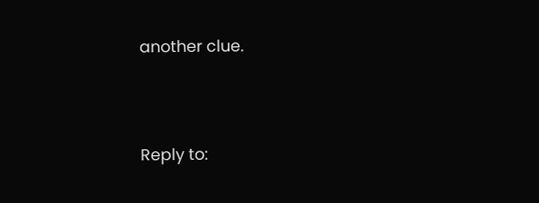another clue.



Reply to: